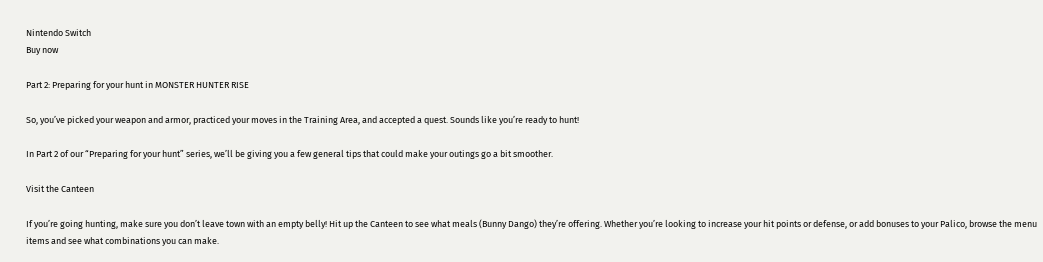Nintendo Switch
Buy now

Part 2: Preparing for your hunt in MONSTER HUNTER RISE

So, you’ve picked your weapon and armor, practiced your moves in the Training Area, and accepted a quest. Sounds like you’re ready to hunt!

In Part 2 of our “Preparing for your hunt” series, we’ll be giving you a few general tips that could make your outings go a bit smoother.

Visit the Canteen

If you’re going hunting, make sure you don’t leave town with an empty belly! Hit up the Canteen to see what meals (Bunny Dango) they’re offering. Whether you’re looking to increase your hit points or defense, or add bonuses to your Palico, browse the menu items and see what combinations you can make.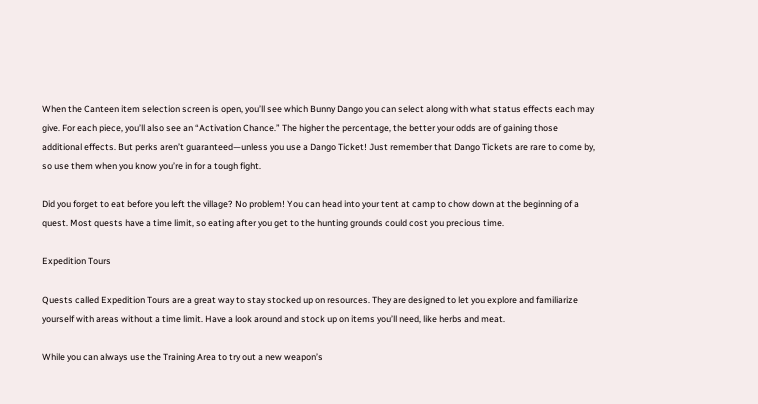When the Canteen item selection screen is open, you’ll see which Bunny Dango you can select along with what status effects each may give. For each piece, you’ll also see an “Activation Chance.” The higher the percentage, the better your odds are of gaining those additional effects. But perks aren’t guaranteed—unless you use a Dango Ticket! Just remember that Dango Tickets are rare to come by, so use them when you know you’re in for a tough fight.

Did you forget to eat before you left the village? No problem! You can head into your tent at camp to chow down at the beginning of a quest. Most quests have a time limit, so eating after you get to the hunting grounds could cost you precious time.

Expedition Tours

Quests called Expedition Tours are a great way to stay stocked up on resources. They are designed to let you explore and familiarize yourself with areas without a time limit. Have a look around and stock up on items you’ll need, like herbs and meat.

While you can always use the Training Area to try out a new weapon’s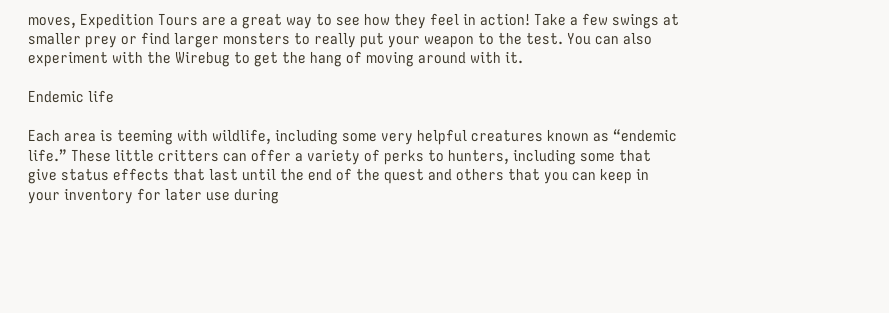moves, Expedition Tours are a great way to see how they feel in action! Take a few swings at smaller prey or find larger monsters to really put your weapon to the test. You can also experiment with the Wirebug to get the hang of moving around with it.

Endemic life

Each area is teeming with wildlife, including some very helpful creatures known as “endemic life.” These little critters can offer a variety of perks to hunters, including some that give status effects that last until the end of the quest and others that you can keep in your inventory for later use during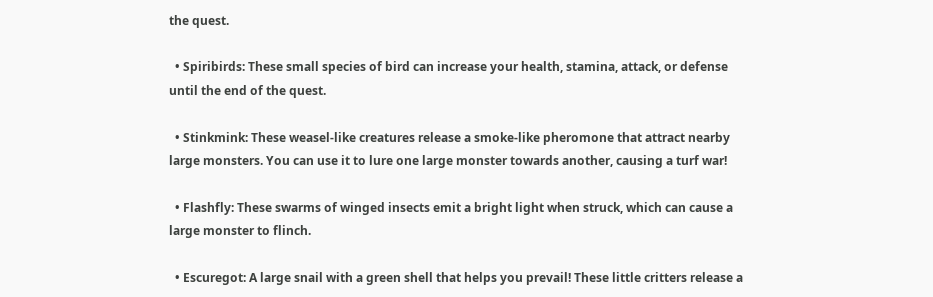the quest.

  • Spiribirds: These small species of bird can increase your health, stamina, attack, or defense until the end of the quest.

  • Stinkmink: These weasel-like creatures release a smoke-like pheromone that attract nearby large monsters. You can use it to lure one large monster towards another, causing a turf war!

  • Flashfly: These swarms of winged insects emit a bright light when struck, which can cause a large monster to flinch.

  • Escuregot: A large snail with a green shell that helps you prevail! These little critters release a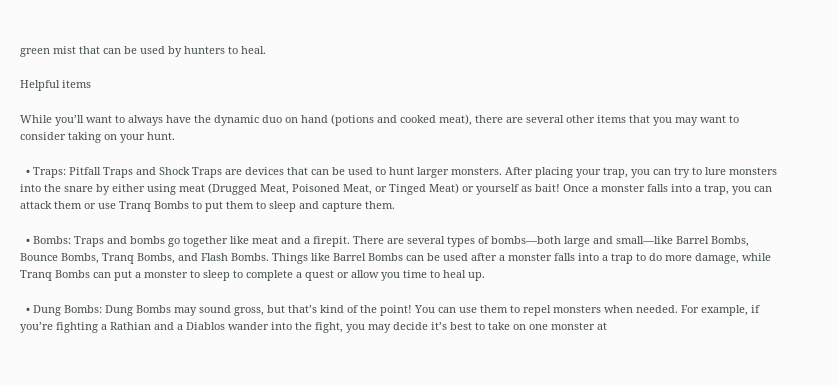green mist that can be used by hunters to heal.

Helpful items

While you’ll want to always have the dynamic duo on hand (potions and cooked meat), there are several other items that you may want to consider taking on your hunt.

  • Traps: Pitfall Traps and Shock Traps are devices that can be used to hunt larger monsters. After placing your trap, you can try to lure monsters into the snare by either using meat (Drugged Meat, Poisoned Meat, or Tinged Meat) or yourself as bait! Once a monster falls into a trap, you can attack them or use Tranq Bombs to put them to sleep and capture them.

  • Bombs: Traps and bombs go together like meat and a firepit. There are several types of bombs—both large and small—like Barrel Bombs, Bounce Bombs, Tranq Bombs, and Flash Bombs. Things like Barrel Bombs can be used after a monster falls into a trap to do more damage, while Tranq Bombs can put a monster to sleep to complete a quest or allow you time to heal up.

  • Dung Bombs: Dung Bombs may sound gross, but that’s kind of the point! You can use them to repel monsters when needed. For example, if you’re fighting a Rathian and a Diablos wander into the fight, you may decide it’s best to take on one monster at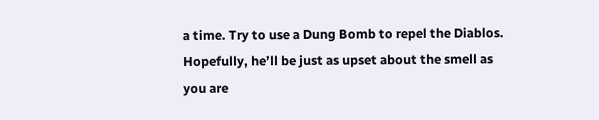a time. Try to use a Dung Bomb to repel the Diablos. Hopefully, he’ll be just as upset about the smell as you are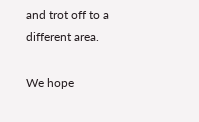and trot off to a different area.

We hope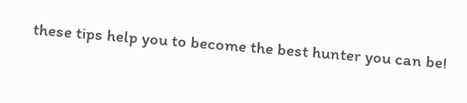these tips help you to become the best hunter you can be!